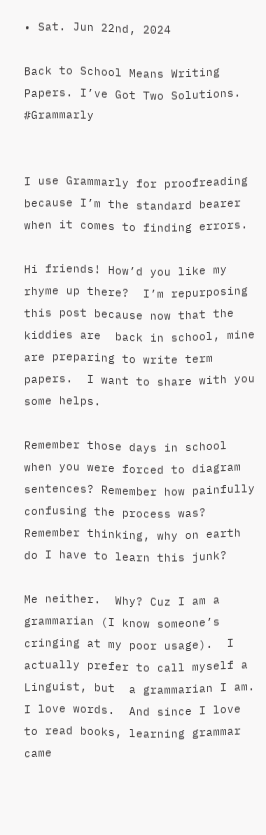• Sat. Jun 22nd, 2024

Back to School Means Writing Papers. I’ve Got Two Solutions. #Grammarly


I use Grammarly for proofreading because I’m the standard bearer when it comes to finding errors.

Hi friends! How’d you like my rhyme up there?  I’m repurposing this post because now that the kiddies are  back in school, mine are preparing to write term papers.  I want to share with you some helps.

Remember those days in school when you were forced to diagram sentences? Remember how painfully confusing the process was? Remember thinking, why on earth do I have to learn this junk?

Me neither.  Why? Cuz I am a grammarian (I know someone’s cringing at my poor usage).  I actually prefer to call myself a Linguist, but  a grammarian I am.  I love words.  And since I love to read books, learning grammar came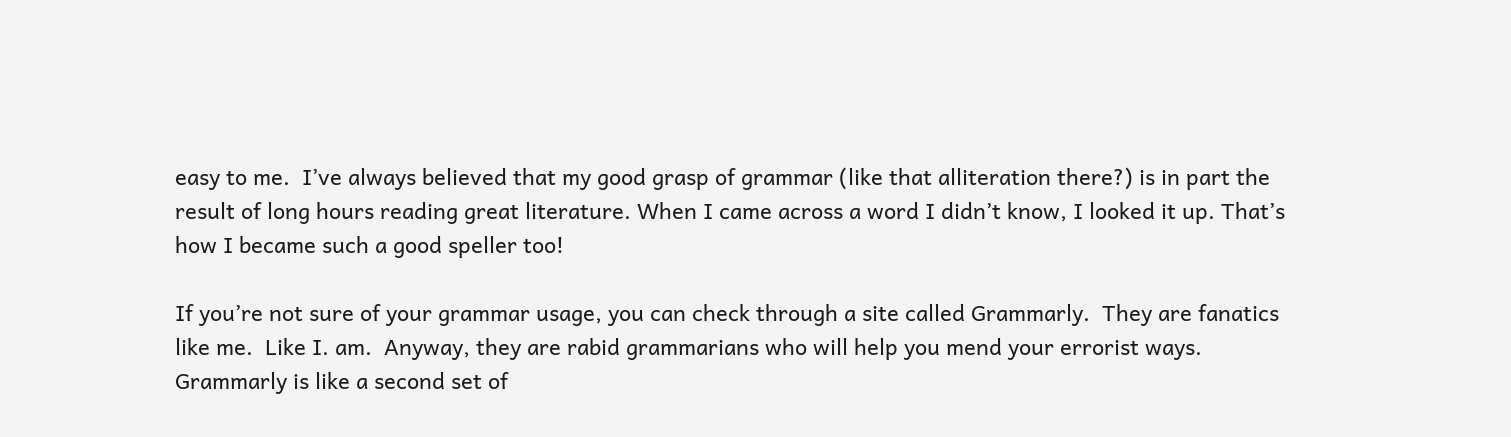easy to me.  I’ve always believed that my good grasp of grammar (like that alliteration there?) is in part the result of long hours reading great literature. When I came across a word I didn’t know, I looked it up. That’s how I became such a good speller too!

If you’re not sure of your grammar usage, you can check through a site called Grammarly.  They are fanatics like me.  Like I. am.  Anyway, they are rabid grammarians who will help you mend your errorist ways. Grammarly is like a second set of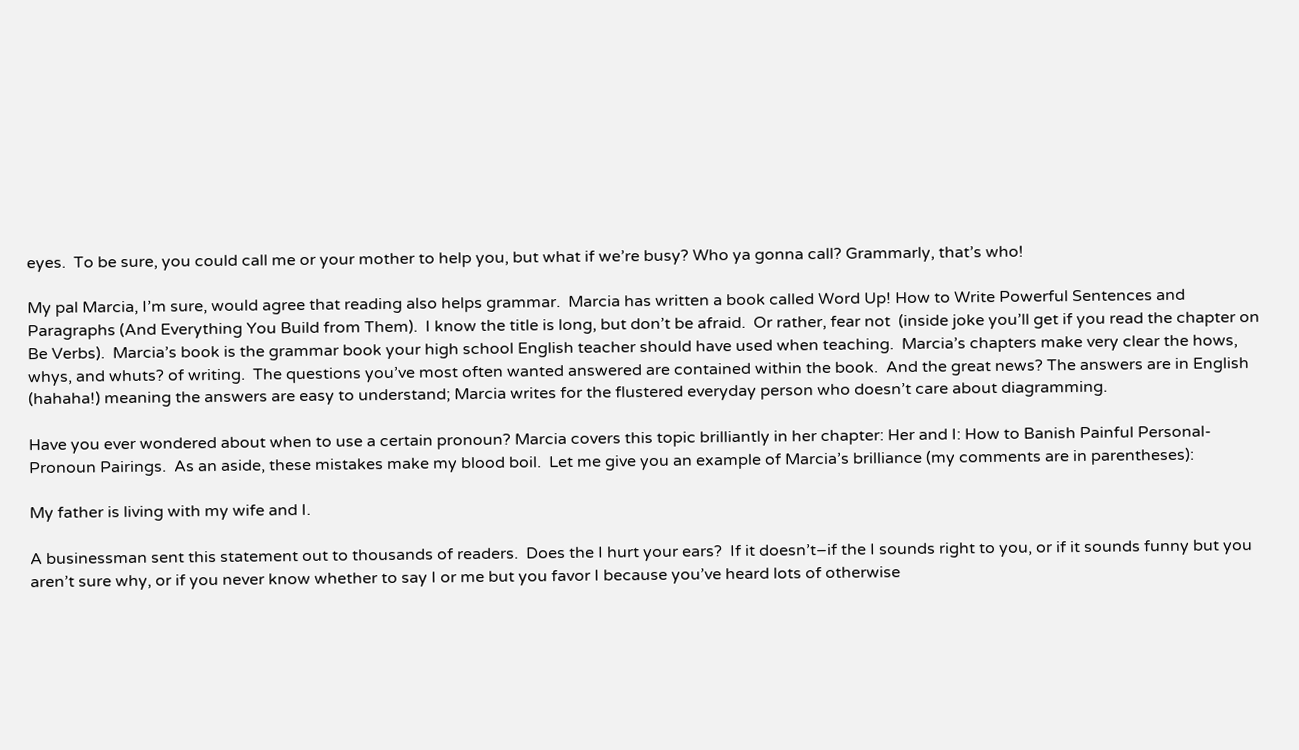eyes.  To be sure, you could call me or your mother to help you, but what if we’re busy? Who ya gonna call? Grammarly, that’s who!

My pal Marcia, I’m sure, would agree that reading also helps grammar.  Marcia has written a book called Word Up! How to Write Powerful Sentences and Paragraphs (And Everything You Build from Them).  I know the title is long, but don’t be afraid.  Or rather, fear not  (inside joke you’ll get if you read the chapter on Be Verbs).  Marcia’s book is the grammar book your high school English teacher should have used when teaching.  Marcia’s chapters make very clear the hows, whys, and whuts? of writing.  The questions you’ve most often wanted answered are contained within the book.  And the great news? The answers are in English (hahaha!) meaning the answers are easy to understand; Marcia writes for the flustered everyday person who doesn’t care about diagramming.

Have you ever wondered about when to use a certain pronoun? Marcia covers this topic brilliantly in her chapter: Her and I: How to Banish Painful Personal-Pronoun Pairings.  As an aside, these mistakes make my blood boil.  Let me give you an example of Marcia’s brilliance (my comments are in parentheses):

My father is living with my wife and I.

A businessman sent this statement out to thousands of readers.  Does the I hurt your ears?  If it doesn’t–if the I sounds right to you, or if it sounds funny but you aren’t sure why, or if you never know whether to say I or me but you favor I because you’ve heard lots of otherwise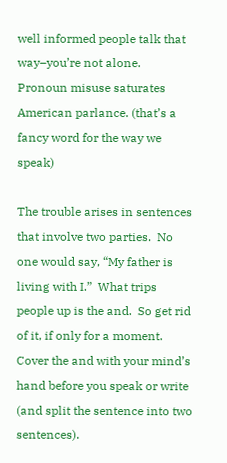well informed people talk that way–you’re not alone.  Pronoun misuse saturates American parlance. (that’s a fancy word for the way we speak)

The trouble arises in sentences that involve two parties.  No one would say, “My father is living with I.”  What trips people up is the and.  So get rid of it, if only for a moment.  Cover the and with your mind’s hand before you speak or write (and split the sentence into two sentences).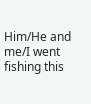Him/He and me/I went fishing this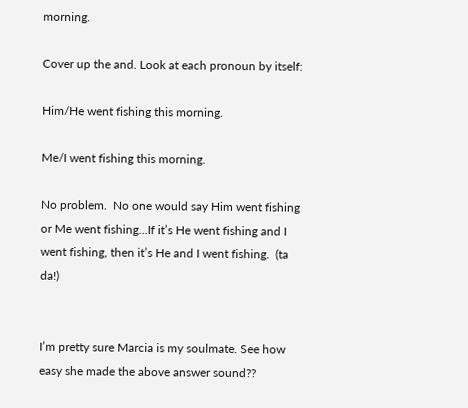morning.

Cover up the and. Look at each pronoun by itself:

Him/He went fishing this morning.

Me/I went fishing this morning.

No problem.  No one would say Him went fishing or Me went fishing…If it’s He went fishing and I went fishing, then it’s He and I went fishing.  (ta da!)


I’m pretty sure Marcia is my soulmate. See how easy she made the above answer sound??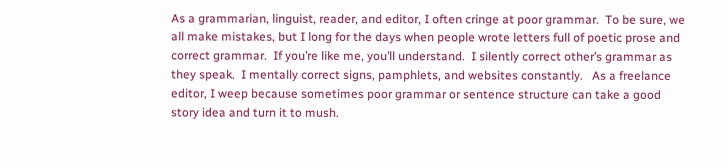As a grammarian, linguist, reader, and editor, I often cringe at poor grammar.  To be sure, we all make mistakes, but I long for the days when people wrote letters full of poetic prose and correct grammar.  If you’re like me, you’ll understand.  I silently correct other’s grammar as they speak.  I mentally correct signs, pamphlets, and websites constantly.   As a freelance editor, I weep because sometimes poor grammar or sentence structure can take a good story idea and turn it to mush.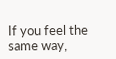If you feel the same way,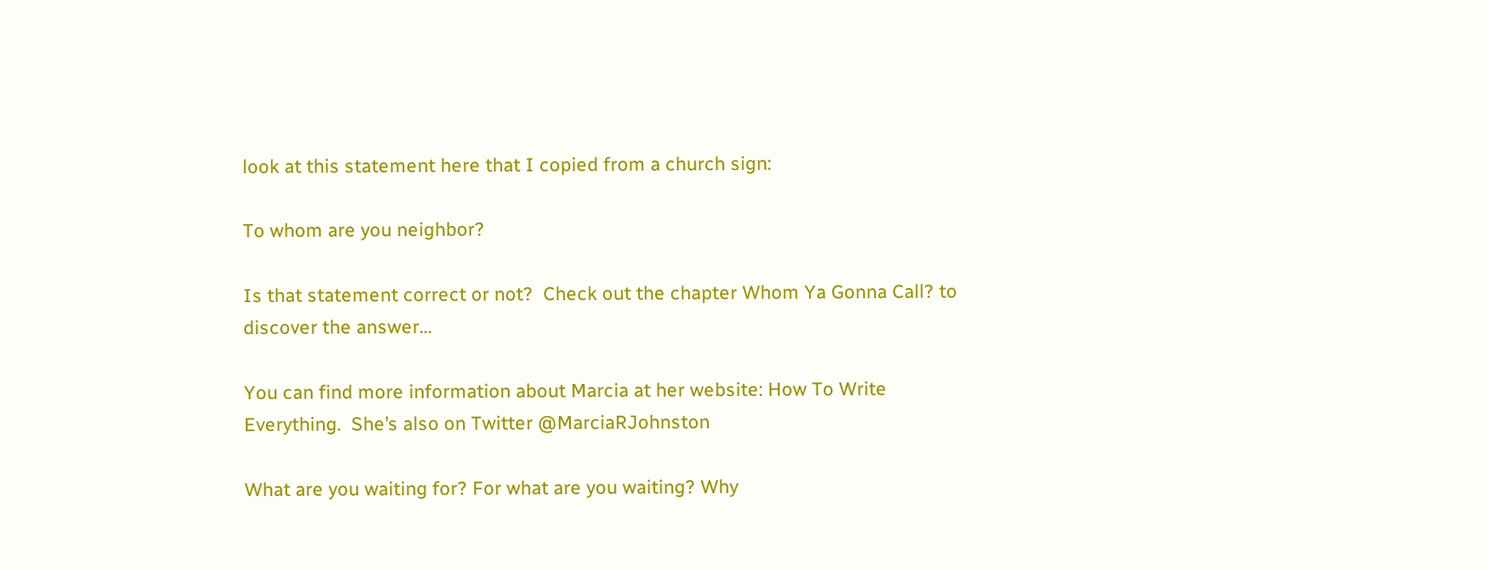look at this statement here that I copied from a church sign:

To whom are you neighbor?

Is that statement correct or not?  Check out the chapter Whom Ya Gonna Call? to discover the answer…

You can find more information about Marcia at her website: How To Write Everything.  She’s also on Twitter @MarciaRJohnston

What are you waiting for? For what are you waiting? Why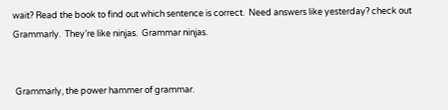wait? Read the book to find out which sentence is correct.  Need answers like yesterday? check out Grammarly.  They’re like ninjas.  Grammar ninjas.


 Grammarly, the power hammer of grammar.